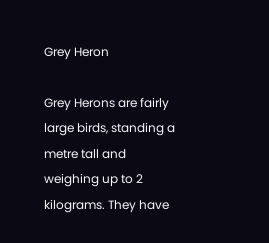Grey Heron

Grey Herons are fairly large birds, standing a metre tall and weighing up to 2 kilograms. They have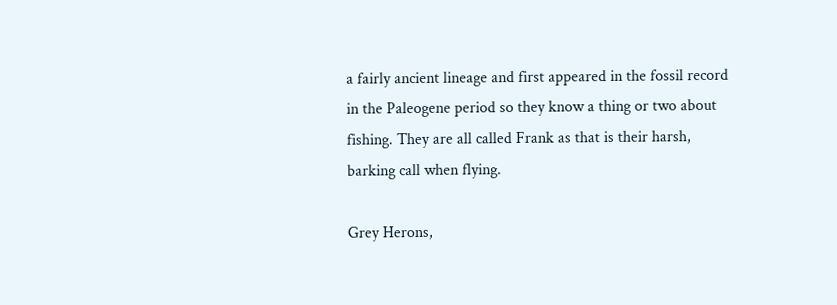a fairly ancient lineage and first appeared in the fossil record in the Paleogene period so they know a thing or two about fishing. They are all called Frank as that is their harsh, barking call when flying.

Grey Herons,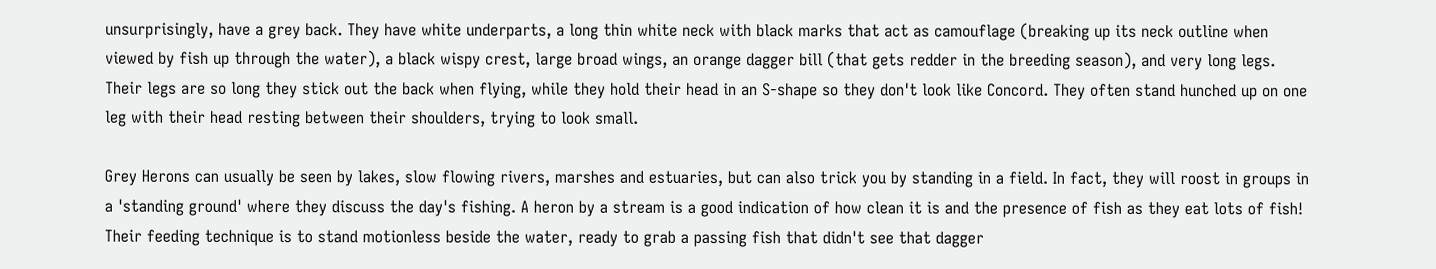unsurprisingly, have a grey back. They have white underparts, a long thin white neck with black marks that act as camouflage (breaking up its neck outline when viewed by fish up through the water), a black wispy crest, large broad wings, an orange dagger bill (that gets redder in the breeding season), and very long legs. Their legs are so long they stick out the back when flying, while they hold their head in an S-shape so they don't look like Concord. They often stand hunched up on one leg with their head resting between their shoulders, trying to look small.

Grey Herons can usually be seen by lakes, slow flowing rivers, marshes and estuaries, but can also trick you by standing in a field. In fact, they will roost in groups in a 'standing ground' where they discuss the day's fishing. A heron by a stream is a good indication of how clean it is and the presence of fish as they eat lots of fish! Their feeding technique is to stand motionless beside the water, ready to grab a passing fish that didn't see that dagger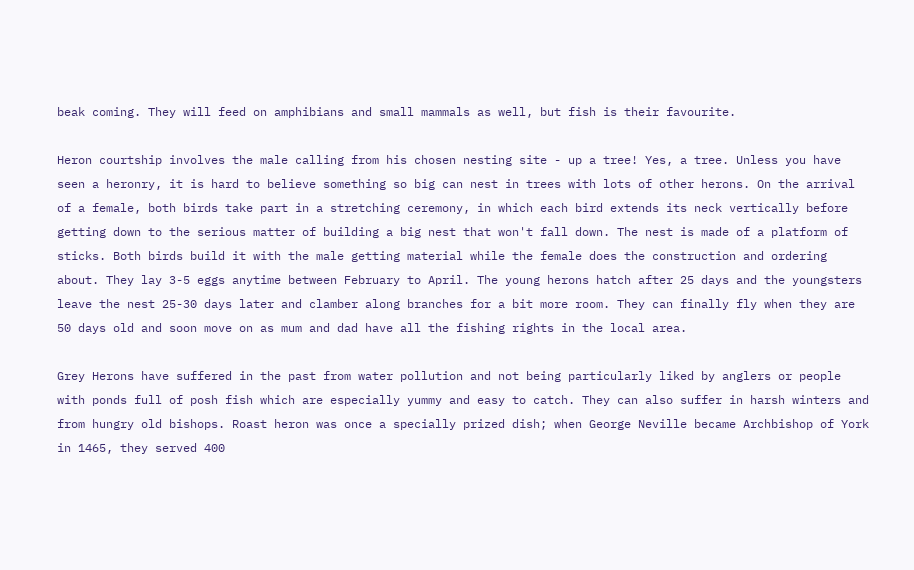beak coming. They will feed on amphibians and small mammals as well, but fish is their favourite.

Heron courtship involves the male calling from his chosen nesting site - up a tree! Yes, a tree. Unless you have seen a heronry, it is hard to believe something so big can nest in trees with lots of other herons. On the arrival of a female, both birds take part in a stretching ceremony, in which each bird extends its neck vertically before getting down to the serious matter of building a big nest that won't fall down. The nest is made of a platform of sticks. Both birds build it with the male getting material while the female does the construction and ordering about. They lay 3-5 eggs anytime between February to April. The young herons hatch after 25 days and the youngsters leave the nest 25-30 days later and clamber along branches for a bit more room. They can finally fly when they are 50 days old and soon move on as mum and dad have all the fishing rights in the local area.

Grey Herons have suffered in the past from water pollution and not being particularly liked by anglers or people with ponds full of posh fish which are especially yummy and easy to catch. They can also suffer in harsh winters and from hungry old bishops. Roast heron was once a specially prized dish; when George Neville became Archbishop of York in 1465, they served 400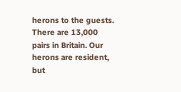herons to the guests. There are 13,000 pairs in Britain. Our herons are resident, but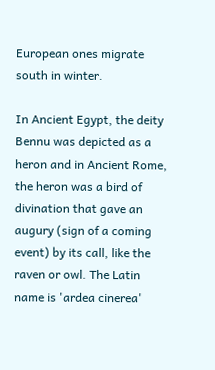European ones migrate south in winter.

In Ancient Egypt, the deity Bennu was depicted as a heron and in Ancient Rome, the heron was a bird of divination that gave an augury (sign of a coming event) by its call, like the raven or owl. The Latin name is 'ardea cinerea'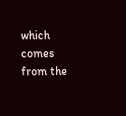which comes from the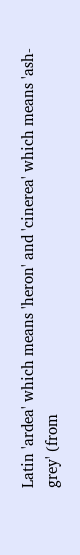Latin 'ardea' which means 'heron' and 'cinerea' which means 'ash-grey' (from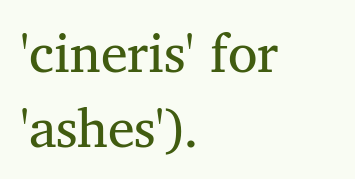'cineris' for 'ashes').